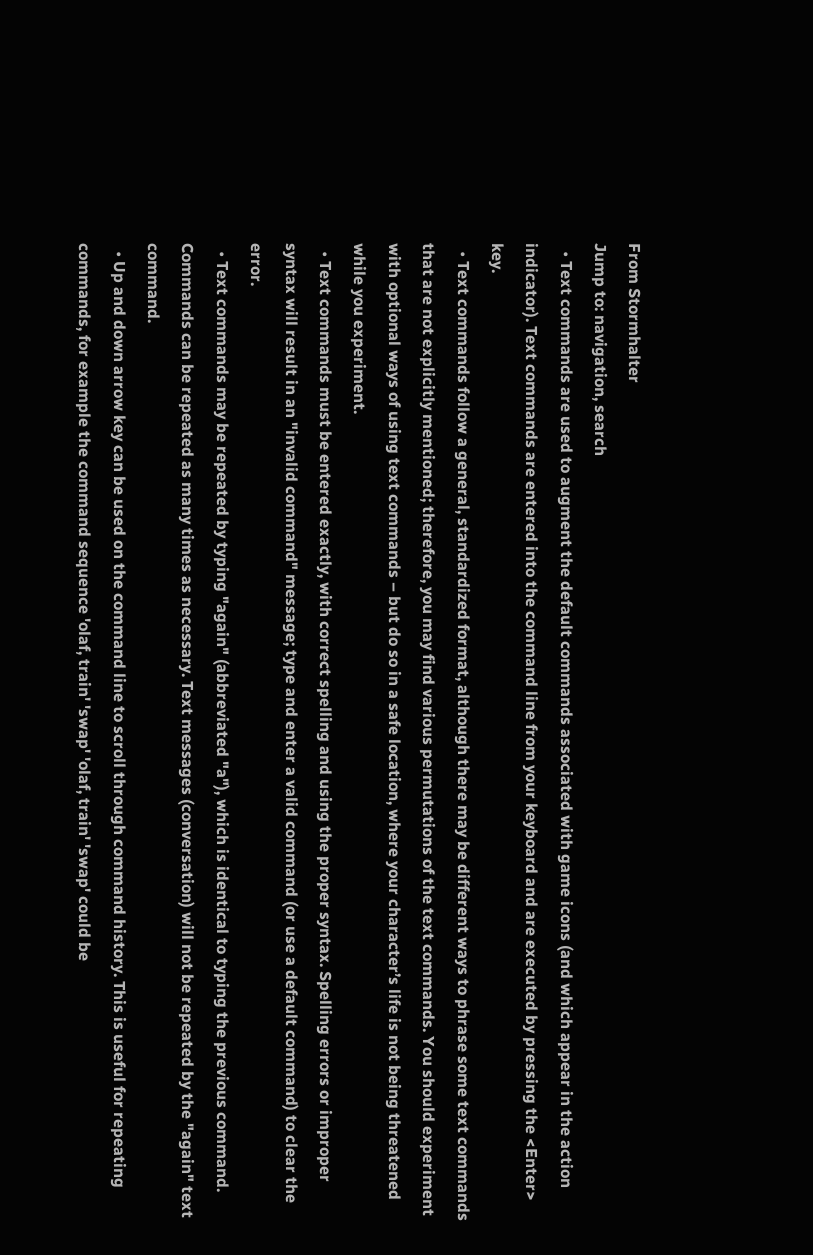From Stormhalter
Jump to: navigation, search
  • Text commands are used to augment the default commands associated with game icons (and which appear in the action indicator). Text commands are entered into the command line from your keyboard and are executed by pressing the <Enter> key.
  • Text commands follow a general, standardized format, although there may be different ways to phrase some text commands that are not explicitly mentioned; therefore, you may find various permutations of the text commands. You should experiment with optional ways of using text commands – but do so in a safe location, where your character’s life is not being threatened while you experiment.
  • Text commands must be entered exactly, with correct spelling and using the proper syntax. Spelling errors or improper syntax will result in an "invalid command" message; type and enter a valid command (or use a default command) to clear the error.
  • Text commands may be repeated by typing "again" (abbreviated "a"), which is identical to typing the previous command. Commands can be repeated as many times as necessary. Text messages (conversation) will not be repeated by the "again" text command.
  • Up and down arrow key can be used on the command line to scroll through command history. This is useful for repeating commands, for example the command sequence 'olaf, train' 'swap' 'olaf, train' 'swap' could be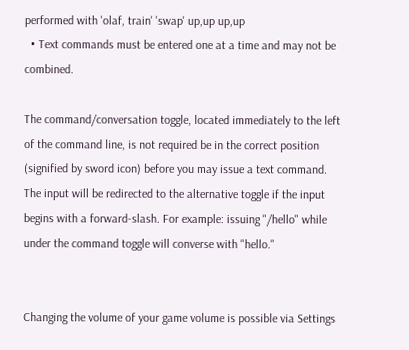performed with 'olaf, train' 'swap' up,up up,up
  • Text commands must be entered one at a time and may not be combined.

The command/conversation toggle, located immediately to the left of the command line, is not required be in the correct position (signified by sword icon) before you may issue a text command. The input will be redirected to the alternative toggle if the input begins with a forward-slash. For example: issuing "/hello" while under the command toggle will converse with "hello."


Changing the volume of your game volume is possible via Settings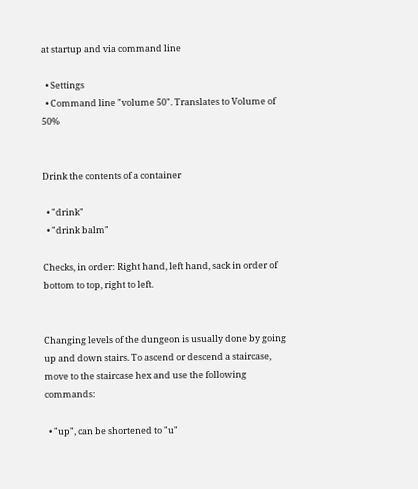at startup and via command line

  • Settings
  • Command line "volume 50". Translates to Volume of 50%


Drink the contents of a container

  • "drink"
  • "drink balm"

Checks, in order: Right hand, left hand, sack in order of bottom to top, right to left.


Changing levels of the dungeon is usually done by going up and down stairs. To ascend or descend a staircase, move to the staircase hex and use the following commands:

  • "up", can be shortened to "u"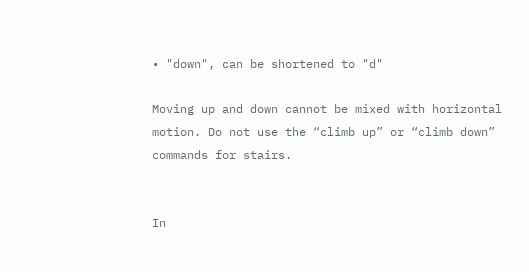• "down", can be shortened to "d"

Moving up and down cannot be mixed with horizontal motion. Do not use the “climb up” or “climb down” commands for stairs.


In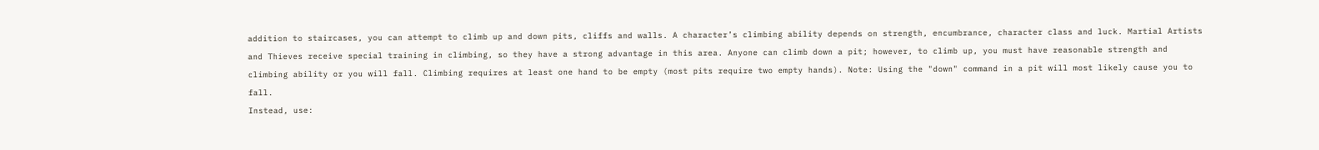addition to staircases, you can attempt to climb up and down pits, cliffs and walls. A character’s climbing ability depends on strength, encumbrance, character class and luck. Martial Artists and Thieves receive special training in climbing, so they have a strong advantage in this area. Anyone can climb down a pit; however, to climb up, you must have reasonable strength and climbing ability or you will fall. Climbing requires at least one hand to be empty (most pits require two empty hands). Note: Using the "down" command in a pit will most likely cause you to fall.
Instead, use: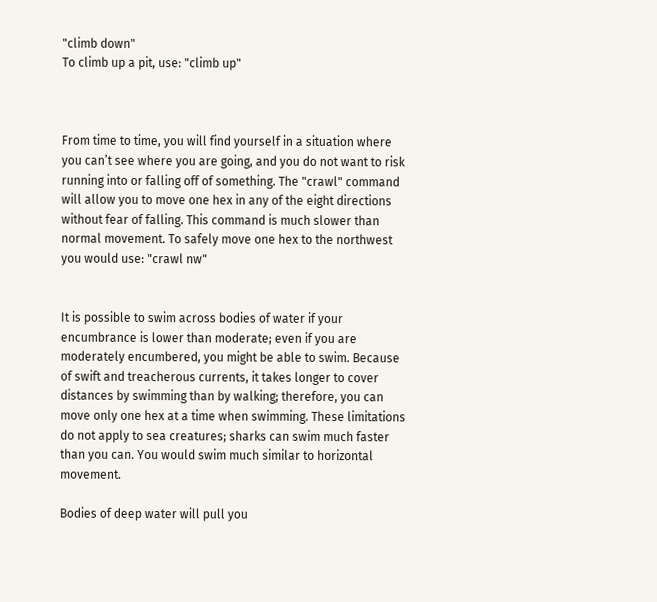"climb down"
To climb up a pit, use: "climb up"



From time to time, you will find yourself in a situation where you can’t see where you are going, and you do not want to risk running into or falling off of something. The "crawl" command will allow you to move one hex in any of the eight directions without fear of falling. This command is much slower than normal movement. To safely move one hex to the northwest you would use: "crawl nw"


It is possible to swim across bodies of water if your encumbrance is lower than moderate; even if you are moderately encumbered, you might be able to swim. Because of swift and treacherous currents, it takes longer to cover distances by swimming than by walking; therefore, you can move only one hex at a time when swimming. These limitations do not apply to sea creatures; sharks can swim much faster than you can. You would swim much similar to horizontal movement.

Bodies of deep water will pull you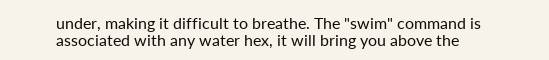under, making it difficult to breathe. The "swim" command is associated with any water hex, it will bring you above the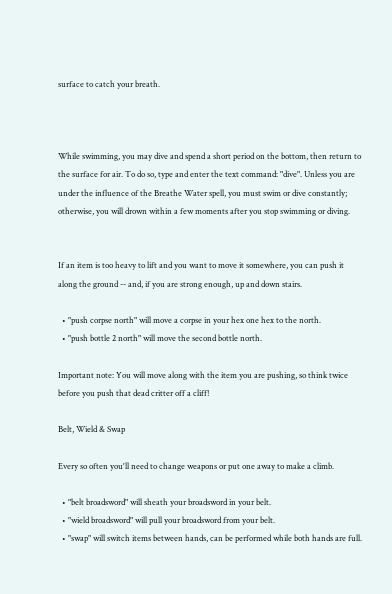surface to catch your breath.



While swimming, you may dive and spend a short period on the bottom, then return to the surface for air. To do so, type and enter the text command: "dive". Unless you are under the influence of the Breathe Water spell, you must swim or dive constantly; otherwise, you will drown within a few moments after you stop swimming or diving.


If an item is too heavy to lift and you want to move it somewhere, you can push it along the ground -- and, if you are strong enough, up and down stairs.

  • "push corpse north" will move a corpse in your hex one hex to the north.
  • "push bottle 2 north" will move the second bottle north.

Important note: You will move along with the item you are pushing, so think twice before you push that dead critter off a cliff!

Belt, Wield & Swap

Every so often you'll need to change weapons or put one away to make a climb.

  • "belt broadsword" will sheath your broadsword in your belt.
  • "wield broadsword" will pull your broadsword from your belt.
  • "swap" will switch items between hands, can be performed while both hands are full.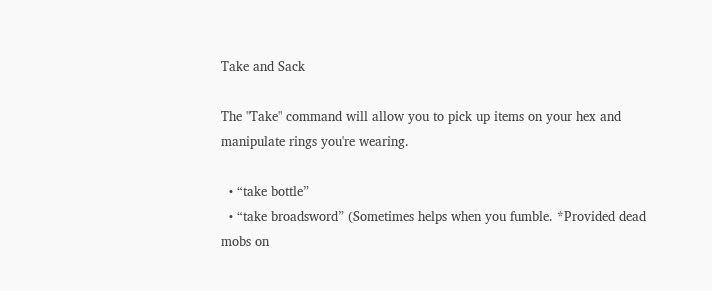Take and Sack

The "Take" command will allow you to pick up items on your hex and manipulate rings you're wearing.

  • “take bottle”
  • “take broadsword” (Sometimes helps when you fumble. *Provided dead mobs on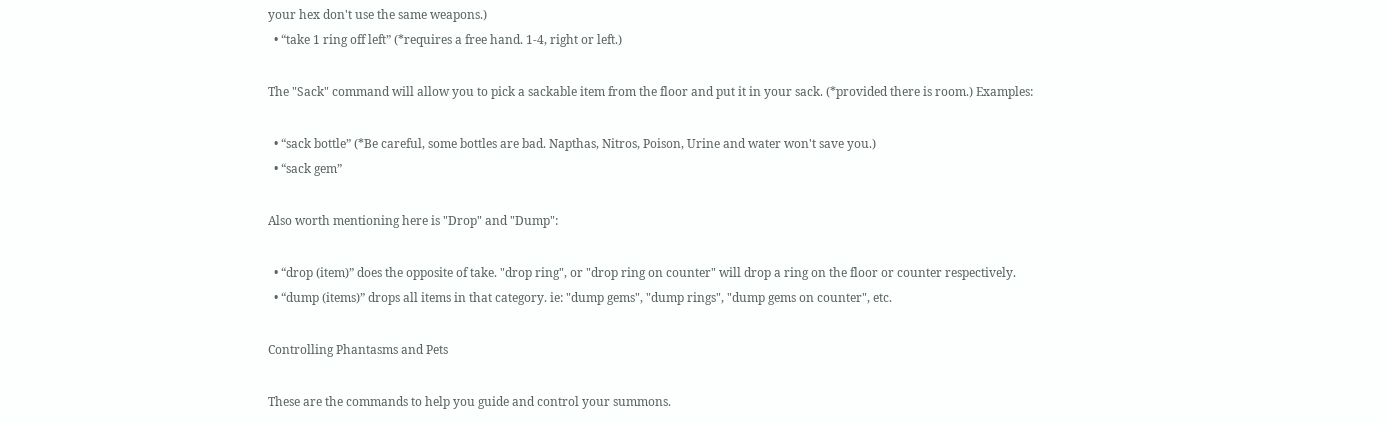your hex don't use the same weapons.)
  • “take 1 ring off left” (*requires a free hand. 1-4, right or left.)

The "Sack" command will allow you to pick a sackable item from the floor and put it in your sack. (*provided there is room.) Examples:

  • “sack bottle” (*Be careful, some bottles are bad. Napthas, Nitros, Poison, Urine and water won't save you.)
  • “sack gem”

Also worth mentioning here is "Drop" and "Dump":

  • “drop (item)” does the opposite of take. "drop ring", or "drop ring on counter" will drop a ring on the floor or counter respectively.
  • “dump (items)” drops all items in that category. ie: "dump gems", "dump rings", "dump gems on counter", etc.

Controlling Phantasms and Pets

These are the commands to help you guide and control your summons.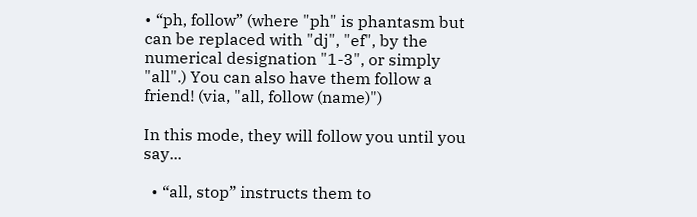• “ph, follow” (where "ph" is phantasm but can be replaced with "dj", "ef", by the numerical designation "1-3", or simply "all".) You can also have them follow a friend! (via, "all, follow (name)")

In this mode, they will follow you until you say...

  • “all, stop” instructs them to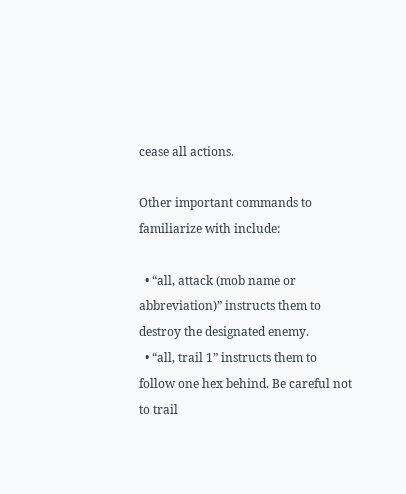cease all actions.

Other important commands to familiarize with include:

  • “all, attack (mob name or abbreviation)” instructs them to destroy the designated enemy.
  • “all, trail 1” instructs them to follow one hex behind. Be careful not to trail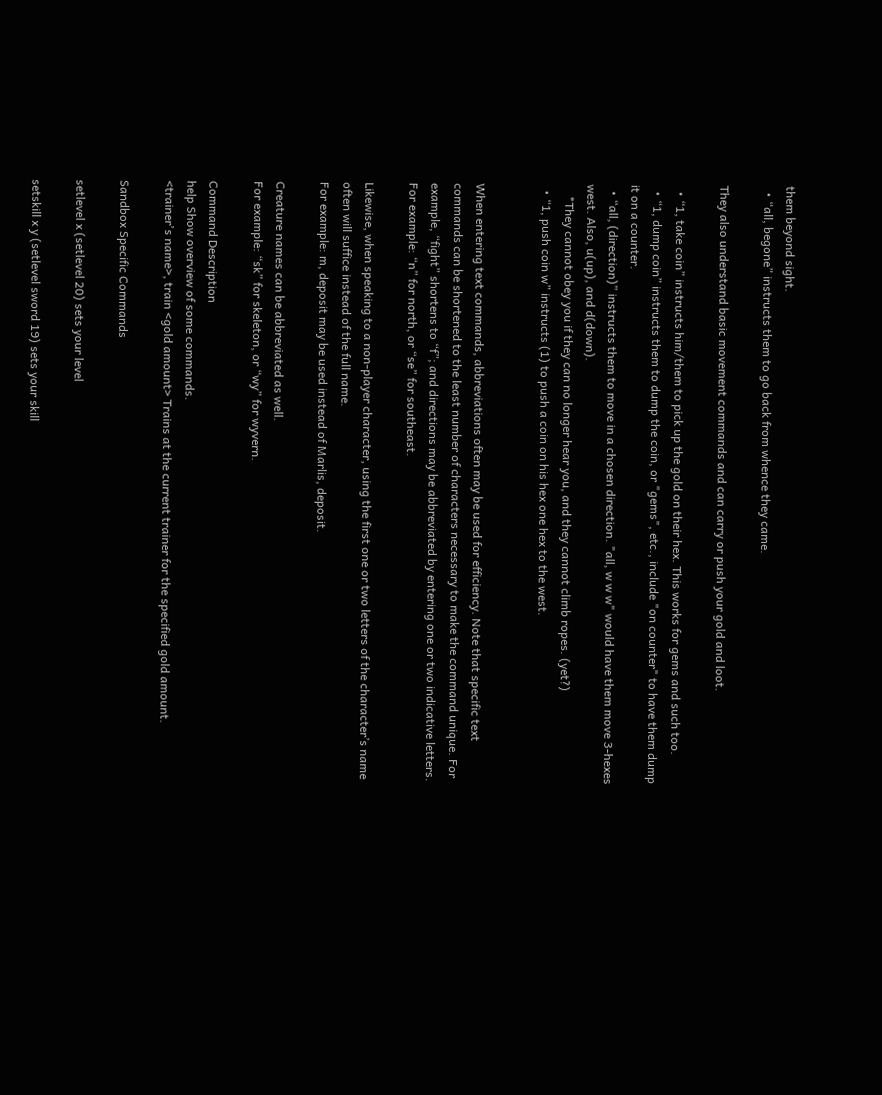them beyond sight.
  • “all, begone” instructs them to go back from whence they came.

They also understand basic movement commands and can carry or push your gold and loot.

  • “1, take coin” instructs him/them to pick up the gold on their hex. This works for gems and such too.
  • “1, dump coin” instructs them to dump the coin, or "gems", etc., include "on counter" to have them dump it on a counter.
  • “all, (direction)” instructs them to move in a chosen direction. "all, w w w" would have them move 3-hexes west. Also, u(up), and d(down).
    *They cannot obey you if they can no longer hear you, and they cannot climb ropes. (yet?)
  • “1, push coin w” instructs (1) to push a coin on his hex one hex to the west.


When entering text commands, abbreviations often may be used for efficiency. Note that specific text commands can be shortened to the least number of characters necessary to make the command unique. For example, “fight” shortens to “f”; and directions may be abbreviated by entering one or two indicative letters.
For example: “n” for north, or “se” for southeast.

Likewise, when speaking to a non-player character, using the first one or two letters of the character’s name often will suffice instead of the full name.
For example: m, deposit may be used instead of Marlis, deposit.

Creature names can be abbreviated as well.
For example: “sk” for skeleton, or “wy” for wyvern.

Command Description
help Show overview of some commands.
<trainer's name>, train <gold amount> Trains at the current trainer for the specified gold amount.

Sandbox Specific Commands

setlevel x (setlevel 20) sets your level

setskill x y (setlevel sword 19) sets your skill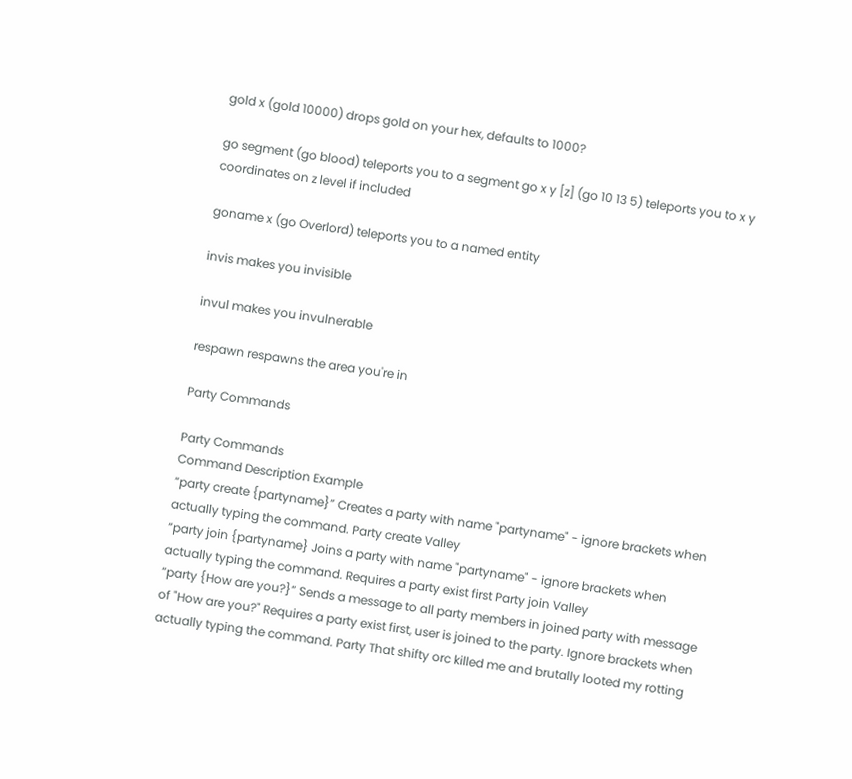gold x (gold 10000) drops gold on your hex, defaults to 1000?

go segment (go blood) teleports you to a segment go x y [z] (go 10 13 5) teleports you to x y coordinates on z level if included

goname x (go Overlord) teleports you to a named entity

invis makes you invisible

invul makes you invulnerable

respawn respawns the area you're in

Party Commands

Party Commands
Command Description Example
“party create {partyname}” Creates a party with name "partyname" - ignore brackets when actually typing the command. Party create Valley
“party join {partyname} Joins a party with name "partyname" - ignore brackets when actually typing the command. Requires a party exist first Party join Valley
“party {How are you?}” Sends a message to all party members in joined party with message of "How are you?" Requires a party exist first, user is joined to the party. Ignore brackets when actually typing the command. Party That shifty orc killed me and brutally looted my rotting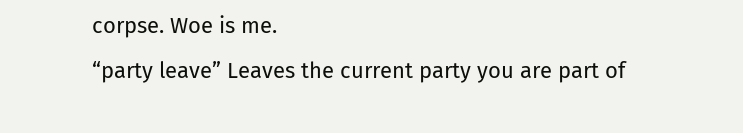corpse. Woe is me.
“party leave” Leaves the current party you are part of